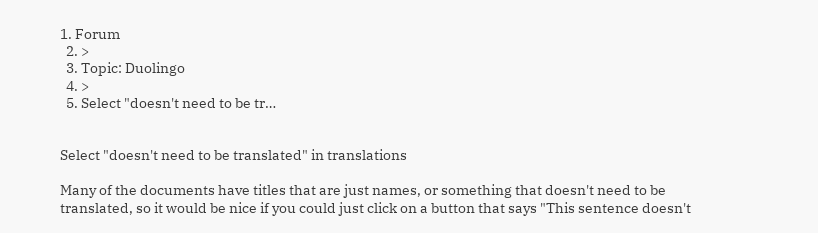1. Forum
  2. >
  3. Topic: Duolingo
  4. >
  5. Select "doesn't need to be tr…


Select "doesn't need to be translated" in translations

Many of the documents have titles that are just names, or something that doesn't need to be translated, so it would be nice if you could just click on a button that says "This sentence doesn't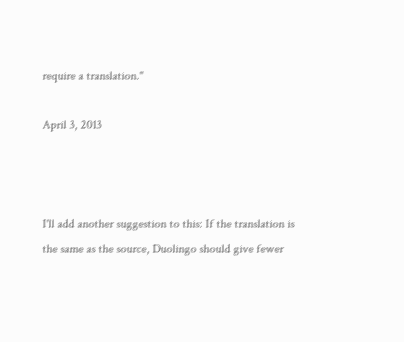require a translation."

April 3, 2013



I'll add another suggestion to this: If the translation is the same as the source, Duolingo should give fewer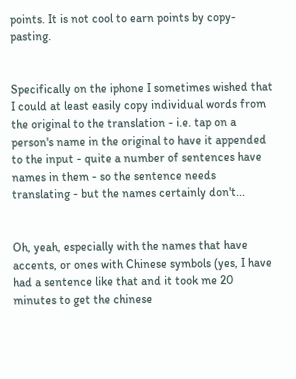points. It is not cool to earn points by copy-pasting.


Specifically on the iphone I sometimes wished that I could at least easily copy individual words from the original to the translation - i.e. tap on a person's name in the original to have it appended to the input - quite a number of sentences have names in them - so the sentence needs translating - but the names certainly don't...


Oh, yeah, especially with the names that have accents, or ones with Chinese symbols (yes, I have had a sentence like that and it took me 20 minutes to get the chinese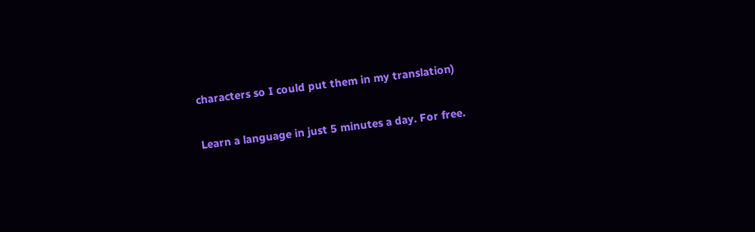characters so I could put them in my translation)

Learn a language in just 5 minutes a day. For free.